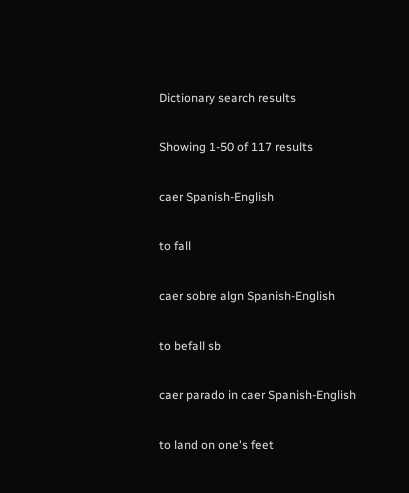Dictionary search results

Showing 1-50 of 117 results

caer Spanish-English

to fall

caer sobre algn Spanish-English

to befall sb

caer parado in caer Spanish-English

to land on one's feet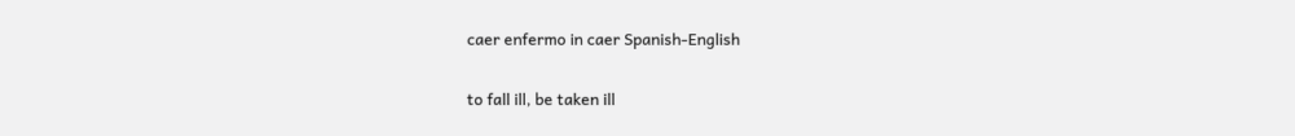caer enfermo in caer Spanish-English

to fall ill, be taken ill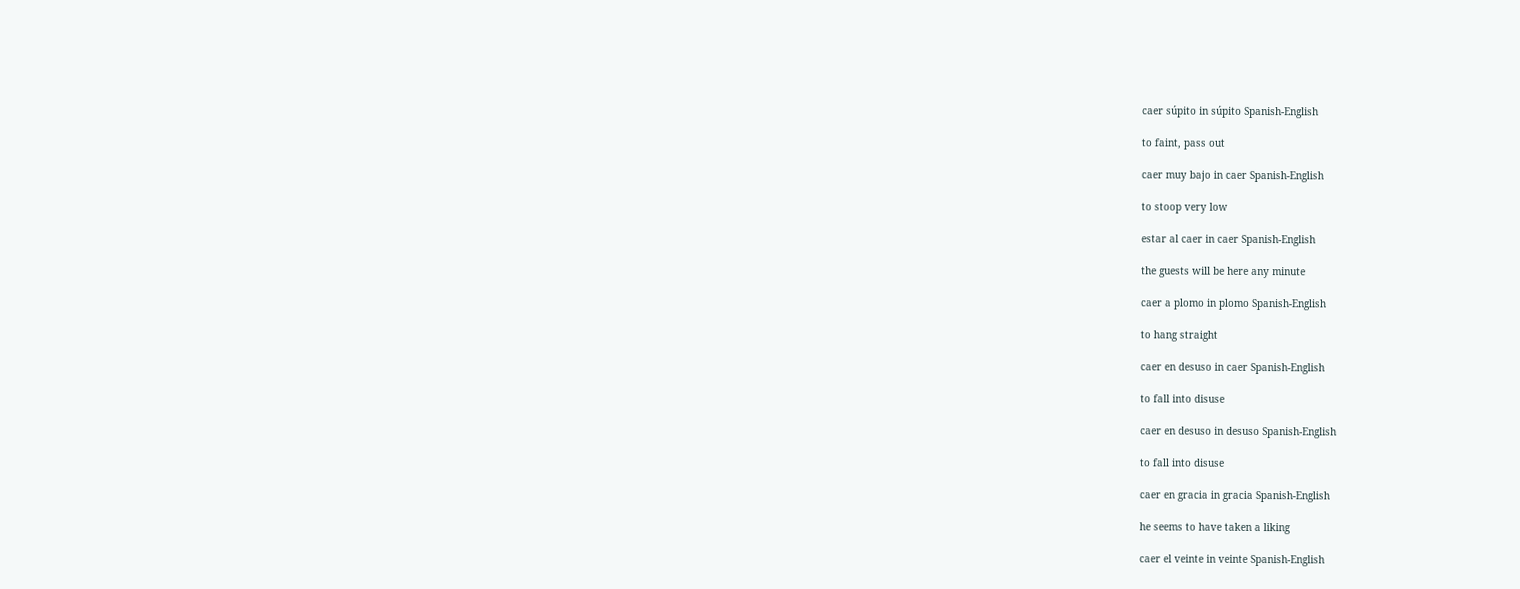caer súpito in súpito Spanish-English

to faint, pass out

caer muy bajo in caer Spanish-English

to stoop very low

estar al caer in caer Spanish-English

the guests will be here any minute

caer a plomo in plomo Spanish-English

to hang straight

caer en desuso in caer Spanish-English

to fall into disuse

caer en desuso in desuso Spanish-English

to fall into disuse

caer en gracia in gracia Spanish-English

he seems to have taken a liking

caer el veinte in veinte Spanish-English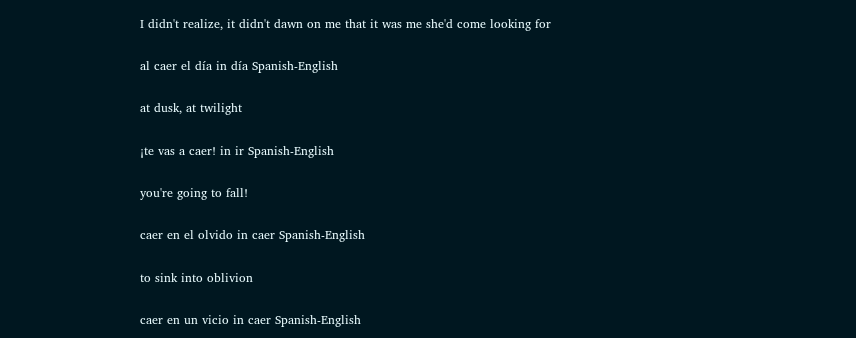I didn't realize, it didn't dawn on me that it was me she'd come looking for

al caer el día in día Spanish-English

at dusk, at twilight

¡te vas a caer! in ir Spanish-English

you're going to fall!

caer en el olvido in caer Spanish-English

to sink into oblivion

caer en un vicio in caer Spanish-English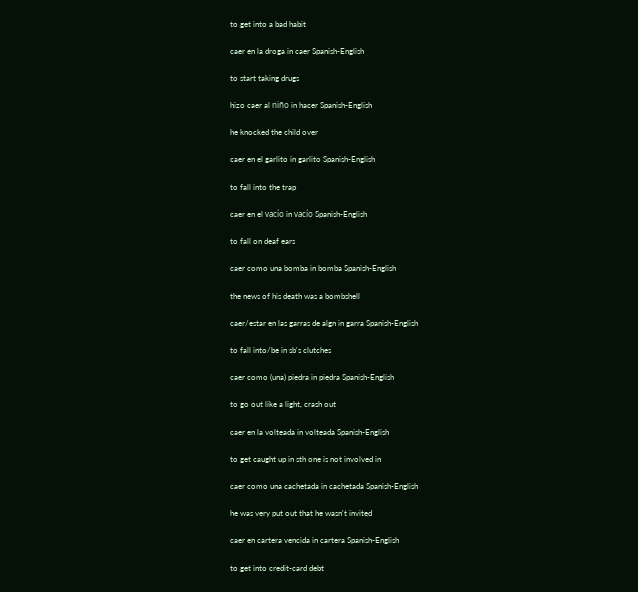to get into a bad habit

caer en la droga in caer Spanish-English

to start taking drugs

hizo caer al niño in hacer Spanish-English

he knocked the child over

caer en el garlito in garlito Spanish-English

to fall into the trap

caer en el vacío in vacío Spanish-English

to fall on deaf ears

caer como una bomba in bomba Spanish-English

the news of his death was a bombshell

caer/estar en las garras de algn in garra Spanish-English

to fall into/be in sb's clutches

caer como (una) piedra in piedra Spanish-English

to go out like a light, crash out

caer en la volteada in volteada Spanish-English

to get caught up in sth one is not involved in

caer como una cachetada in cachetada Spanish-English

he was very put out that he wasn't invited

caer en cartera vencida in cartera Spanish-English

to get into credit-card debt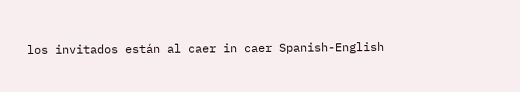los invitados están al caer in caer Spanish-English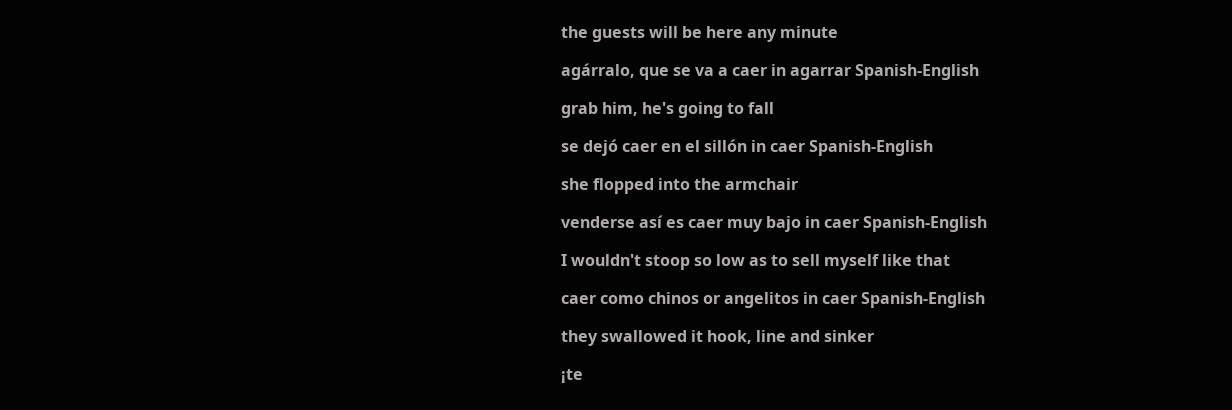the guests will be here any minute

agárralo, que se va a caer in agarrar Spanish-English

grab him, he's going to fall

se dejó caer en el sillón in caer Spanish-English

she flopped into the armchair

venderse así es caer muy bajo in caer Spanish-English

I wouldn't stoop so low as to sell myself like that

caer como chinos or angelitos in caer Spanish-English

they swallowed it hook, line and sinker

¡te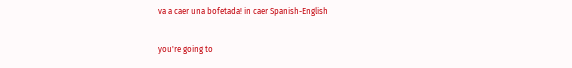va a caer una bofetada! in caer Spanish-English

you're going to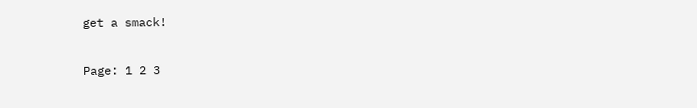get a smack!

Page: 1 2 3